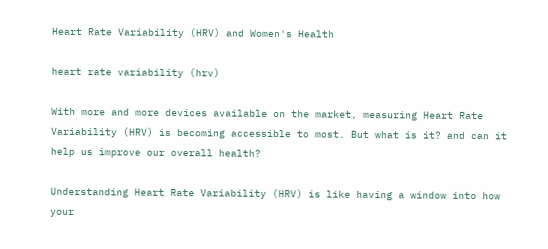Heart Rate Variability (HRV) and Women's Health

heart rate variability (hrv)

With more and more devices available on the market, measuring Heart Rate Variability (HRV) is becoming accessible to most. But what is it? and can it help us improve our overall health?

Understanding Heart Rate Variability (HRV) is like having a window into how your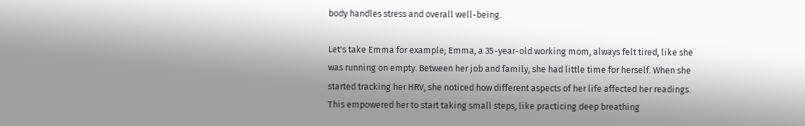body handles stress and overall well-being.

Let's take Emma for example; Emma, a 35-year-old working mom, always felt tired, like she was running on empty. Between her job and family, she had little time for herself. When she started tracking her HRV, she noticed how different aspects of her life affected her readings. This empowered her to start taking small steps, like practicing deep breathing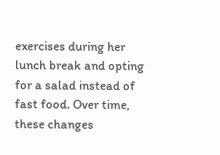exercises during her lunch break and opting for a salad instead of fast food. Over time, these changes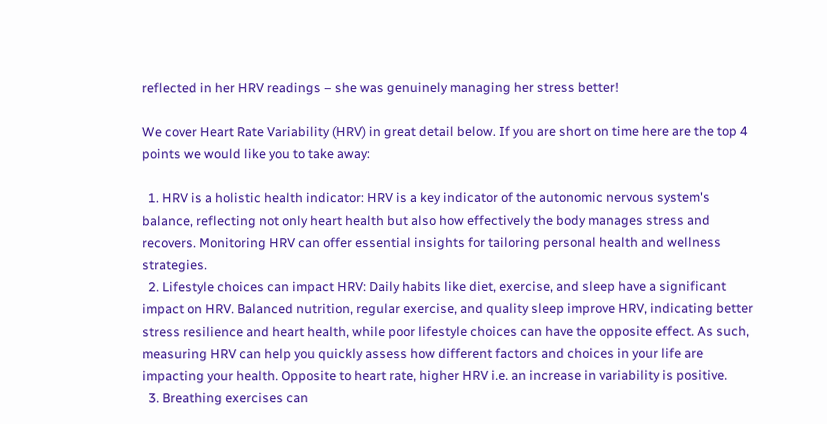reflected in her HRV readings – she was genuinely managing her stress better!

We cover Heart Rate Variability (HRV) in great detail below. If you are short on time here are the top 4 points we would like you to take away:

  1. HRV is a holistic health indicator: HRV is a key indicator of the autonomic nervous system's balance, reflecting not only heart health but also how effectively the body manages stress and recovers. Monitoring HRV can offer essential insights for tailoring personal health and wellness strategies.
  2. Lifestyle choices can impact HRV: Daily habits like diet, exercise, and sleep have a significant impact on HRV. Balanced nutrition, regular exercise, and quality sleep improve HRV, indicating better stress resilience and heart health, while poor lifestyle choices can have the opposite effect. As such, measuring HRV can help you quickly assess how different factors and choices in your life are impacting your health. Opposite to heart rate, higher HRV i.e. an increase in variability is positive.
  3. Breathing exercises can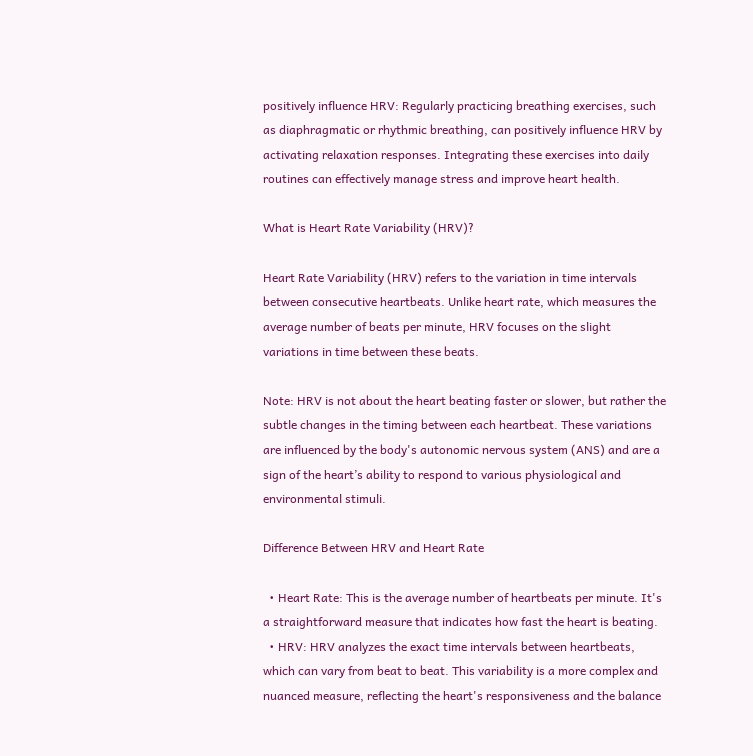positively influence HRV: Regularly practicing breathing exercises, such as diaphragmatic or rhythmic breathing, can positively influence HRV by activating relaxation responses. Integrating these exercises into daily routines can effectively manage stress and improve heart health.

What is Heart Rate Variability (HRV)?

Heart Rate Variability (HRV) refers to the variation in time intervals between consecutive heartbeats. Unlike heart rate, which measures the average number of beats per minute, HRV focuses on the slight variations in time between these beats.

Note: HRV is not about the heart beating faster or slower, but rather the subtle changes in the timing between each heartbeat. These variations are influenced by the body's autonomic nervous system (ANS) and are a sign of the heart’s ability to respond to various physiological and environmental stimuli.

Difference Between HRV and Heart Rate

  • Heart Rate: This is the average number of heartbeats per minute. It's a straightforward measure that indicates how fast the heart is beating.
  • HRV: HRV analyzes the exact time intervals between heartbeats, which can vary from beat to beat. This variability is a more complex and nuanced measure, reflecting the heart's responsiveness and the balance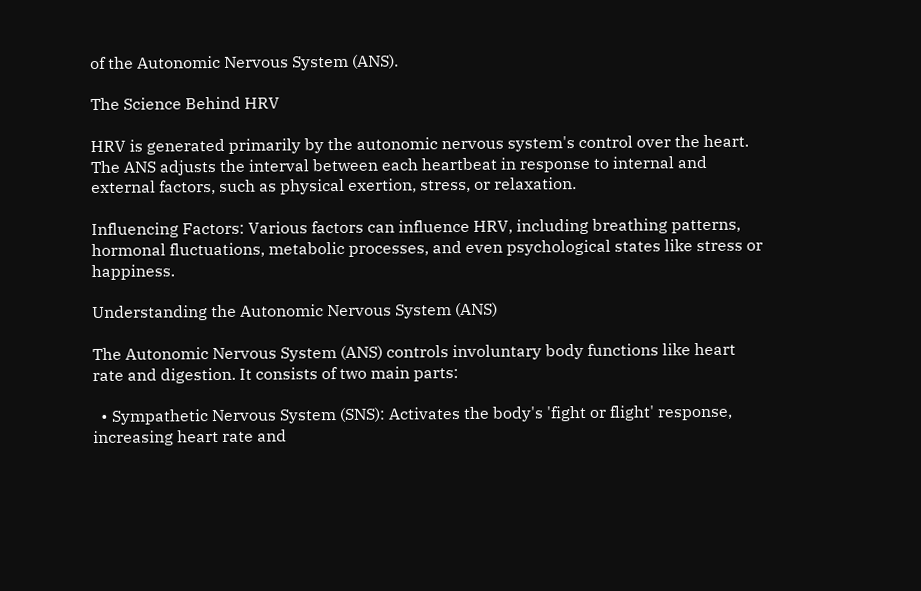of the Autonomic Nervous System (ANS).

The Science Behind HRV

HRV is generated primarily by the autonomic nervous system's control over the heart. The ANS adjusts the interval between each heartbeat in response to internal and external factors, such as physical exertion, stress, or relaxation.

Influencing Factors: Various factors can influence HRV, including breathing patterns, hormonal fluctuations, metabolic processes, and even psychological states like stress or happiness.

Understanding the Autonomic Nervous System (ANS)

The Autonomic Nervous System (ANS) controls involuntary body functions like heart rate and digestion. It consists of two main parts:

  • Sympathetic Nervous System (SNS): Activates the body's 'fight or flight' response, increasing heart rate and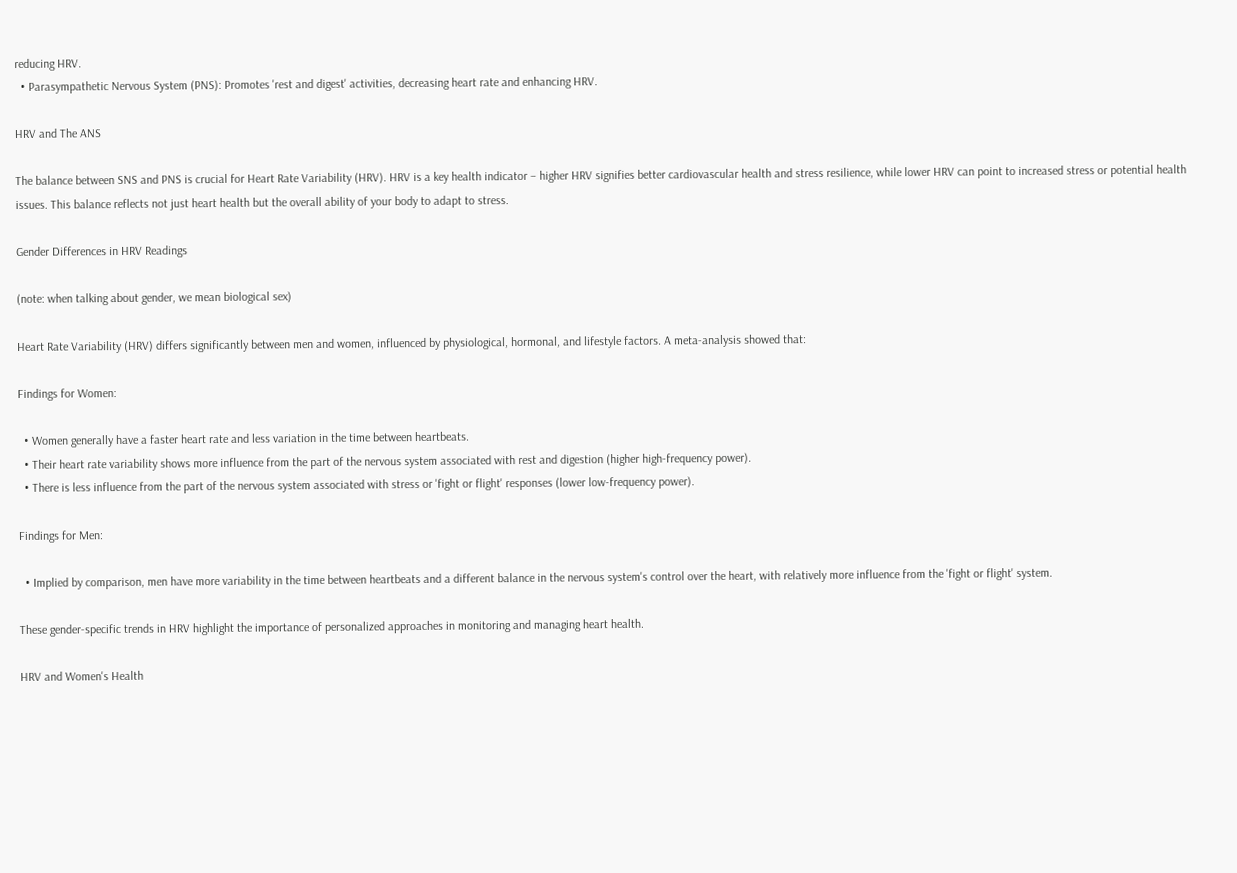reducing HRV.
  • Parasympathetic Nervous System (PNS): Promotes 'rest and digest' activities, decreasing heart rate and enhancing HRV.

HRV and The ANS

The balance between SNS and PNS is crucial for Heart Rate Variability (HRV). HRV is a key health indicator – higher HRV signifies better cardiovascular health and stress resilience, while lower HRV can point to increased stress or potential health issues. This balance reflects not just heart health but the overall ability of your body to adapt to stress.

Gender Differences in HRV Readings

(note: when talking about gender, we mean biological sex)

Heart Rate Variability (HRV) differs significantly between men and women, influenced by physiological, hormonal, and lifestyle factors. A meta-analysis showed that:

Findings for Women:

  • Women generally have a faster heart rate and less variation in the time between heartbeats.
  • Their heart rate variability shows more influence from the part of the nervous system associated with rest and digestion (higher high-frequency power).
  • There is less influence from the part of the nervous system associated with stress or 'fight or flight' responses (lower low-frequency power).

Findings for Men:

  • Implied by comparison, men have more variability in the time between heartbeats and a different balance in the nervous system's control over the heart, with relatively more influence from the 'fight or flight' system.

These gender-specific trends in HRV highlight the importance of personalized approaches in monitoring and managing heart health.

HRV and Women's Health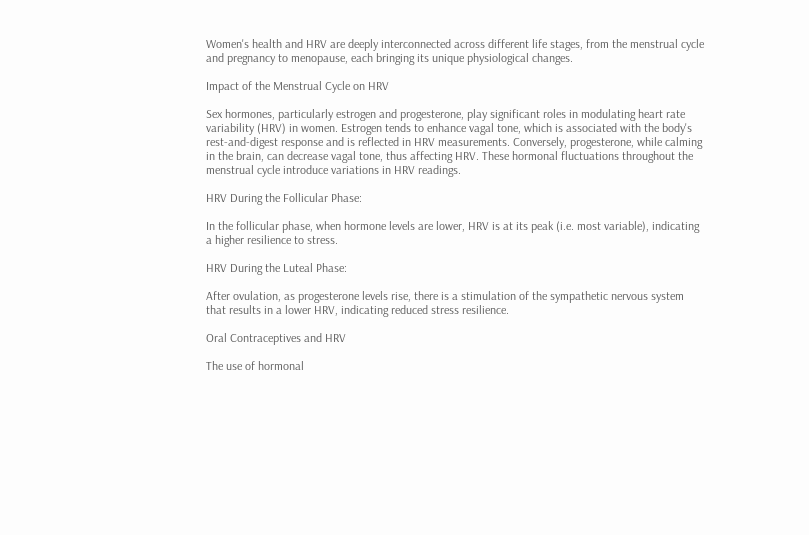Women's health and HRV are deeply interconnected across different life stages, from the menstrual cycle and pregnancy to menopause, each bringing its unique physiological changes.

Impact of the Menstrual Cycle on HRV

Sex hormones, particularly estrogen and progesterone, play significant roles in modulating heart rate variability (HRV) in women. Estrogen tends to enhance vagal tone, which is associated with the body's rest-and-digest response and is reflected in HRV measurements. Conversely, progesterone, while calming in the brain, can decrease vagal tone, thus affecting HRV. These hormonal fluctuations throughout the menstrual cycle introduce variations in HRV readings.

HRV During the Follicular Phase:

In the follicular phase, when hormone levels are lower, HRV is at its peak (i.e. most variable), indicating a higher resilience to stress.

HRV During the Luteal Phase:

After ovulation, as progesterone levels rise, there is a stimulation of the sympathetic nervous system that results in a lower HRV, indicating reduced stress resilience.

Oral Contraceptives and HRV

The use of hormonal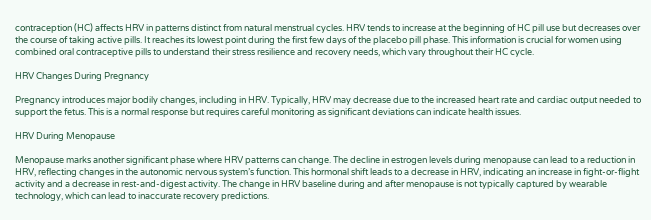contraception (HC) affects HRV in patterns distinct from natural menstrual cycles. HRV tends to increase at the beginning of HC pill use but decreases over the course of taking active pills. It reaches its lowest point during the first few days of the placebo pill phase. This information is crucial for women using combined oral contraceptive pills to understand their stress resilience and recovery needs, which vary throughout their HC cycle.

HRV Changes During Pregnancy

Pregnancy introduces major bodily changes, including in HRV. Typically, HRV may decrease due to the increased heart rate and cardiac output needed to support the fetus. This is a normal response but requires careful monitoring as significant deviations can indicate health issues.

HRV During Menopause

Menopause marks another significant phase where HRV patterns can change. The decline in estrogen levels during menopause can lead to a reduction in HRV, reflecting changes in the autonomic nervous system’s function. This hormonal shift leads to a decrease in HRV, indicating an increase in fight-or-flight activity and a decrease in rest-and-digest activity. The change in HRV baseline during and after menopause is not typically captured by wearable technology, which can lead to inaccurate recovery predictions.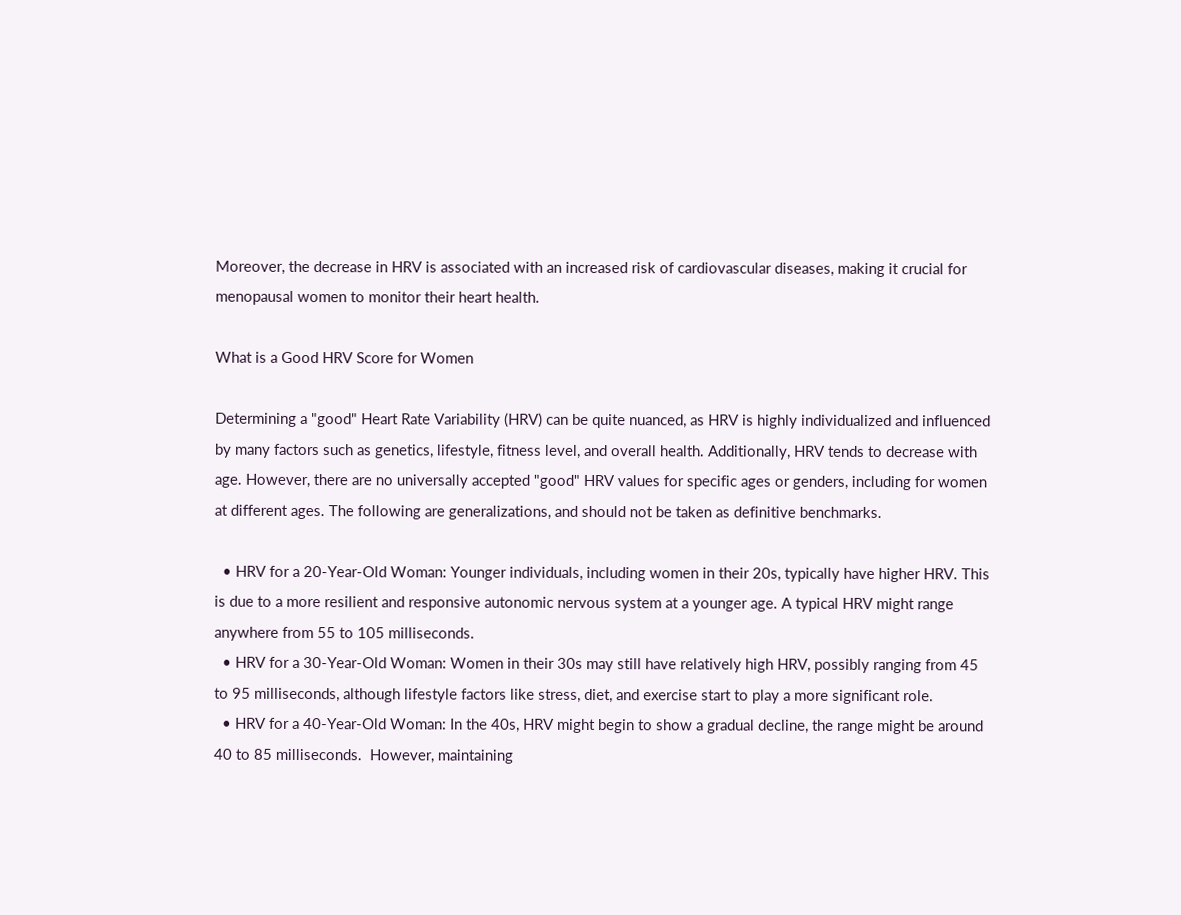Moreover, the decrease in HRV is associated with an increased risk of cardiovascular diseases, making it crucial for menopausal women to monitor their heart health.

What is a Good HRV Score for Women

Determining a "good" Heart Rate Variability (HRV) can be quite nuanced, as HRV is highly individualized and influenced by many factors such as genetics, lifestyle, fitness level, and overall health. Additionally, HRV tends to decrease with age. However, there are no universally accepted "good" HRV values for specific ages or genders, including for women at different ages. The following are generalizations, and should not be taken as definitive benchmarks.

  • HRV for a 20-Year-Old Woman: Younger individuals, including women in their 20s, typically have higher HRV. This is due to a more resilient and responsive autonomic nervous system at a younger age. A typical HRV might range anywhere from 55 to 105 milliseconds.
  • HRV for a 30-Year-Old Woman: Women in their 30s may still have relatively high HRV, possibly ranging from 45 to 95 milliseconds, although lifestyle factors like stress, diet, and exercise start to play a more significant role.
  • HRV for a 40-Year-Old Woman: In the 40s, HRV might begin to show a gradual decline, the range might be around 40 to 85 milliseconds.  However, maintaining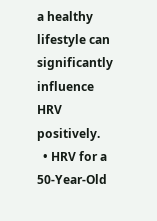a healthy lifestyle can significantly influence HRV positively.
  • HRV for a 50-Year-Old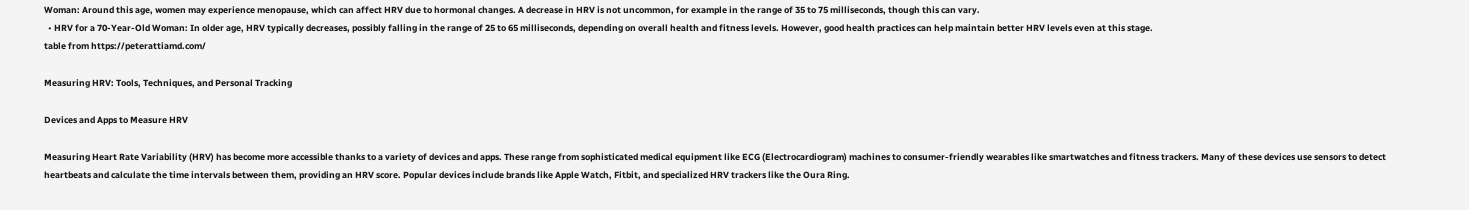Woman: Around this age, women may experience menopause, which can affect HRV due to hormonal changes. A decrease in HRV is not uncommon, for example in the range of 35 to 75 milliseconds, though this can vary.
  • HRV for a 70-Year-Old Woman: In older age, HRV typically decreases, possibly falling in the range of 25 to 65 milliseconds, depending on overall health and fitness levels. However, good health practices can help maintain better HRV levels even at this stage.
table from https://peterattiamd.com/

Measuring HRV: Tools, Techniques, and Personal Tracking

Devices and Apps to Measure HRV

Measuring Heart Rate Variability (HRV) has become more accessible thanks to a variety of devices and apps. These range from sophisticated medical equipment like ECG (Electrocardiogram) machines to consumer-friendly wearables like smartwatches and fitness trackers. Many of these devices use sensors to detect heartbeats and calculate the time intervals between them, providing an HRV score. Popular devices include brands like Apple Watch, Fitbit, and specialized HRV trackers like the Oura Ring.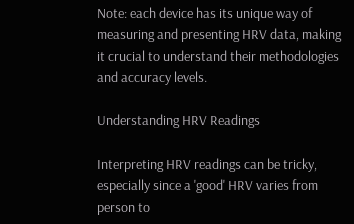Note: each device has its unique way of measuring and presenting HRV data, making it crucial to understand their methodologies and accuracy levels.

Understanding HRV Readings

Interpreting HRV readings can be tricky, especially since a 'good' HRV varies from person to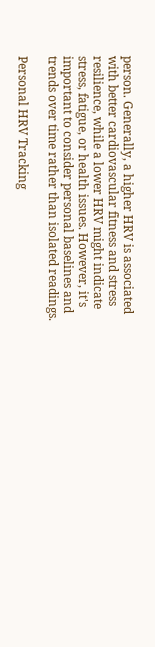person. Generally, a higher HRV is associated with better cardiovascular fitness and stress resilience, while a lower HRV might indicate stress, fatigue, or health issues. However, it's important to consider personal baselines and trends over time rather than isolated readings.

Personal HRV Tracking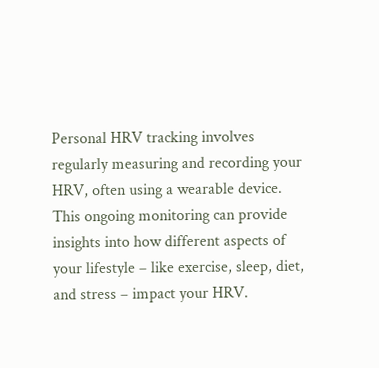Personal HRV tracking involves regularly measuring and recording your HRV, often using a wearable device. This ongoing monitoring can provide insights into how different aspects of your lifestyle – like exercise, sleep, diet, and stress – impact your HRV.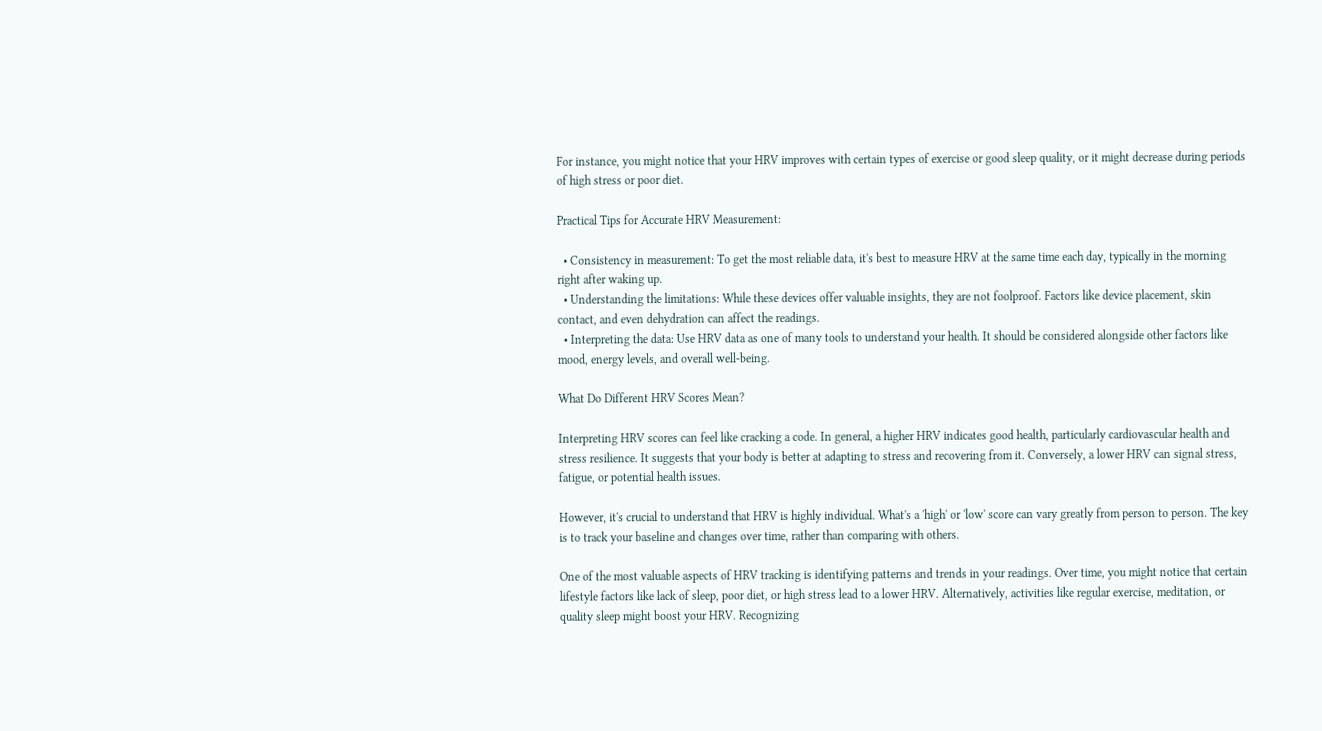For instance, you might notice that your HRV improves with certain types of exercise or good sleep quality, or it might decrease during periods of high stress or poor diet.

Practical Tips for Accurate HRV Measurement:

  • Consistency in measurement: To get the most reliable data, it's best to measure HRV at the same time each day, typically in the morning right after waking up.
  • Understanding the limitations: While these devices offer valuable insights, they are not foolproof. Factors like device placement, skin contact, and even dehydration can affect the readings.
  • Interpreting the data: Use HRV data as one of many tools to understand your health. It should be considered alongside other factors like mood, energy levels, and overall well-being.

What Do Different HRV Scores Mean?

Interpreting HRV scores can feel like cracking a code. In general, a higher HRV indicates good health, particularly cardiovascular health and stress resilience. It suggests that your body is better at adapting to stress and recovering from it. Conversely, a lower HRV can signal stress, fatigue, or potential health issues.

However, it's crucial to understand that HRV is highly individual. What's a 'high' or 'low' score can vary greatly from person to person. The key is to track your baseline and changes over time, rather than comparing with others.

One of the most valuable aspects of HRV tracking is identifying patterns and trends in your readings. Over time, you might notice that certain lifestyle factors like lack of sleep, poor diet, or high stress lead to a lower HRV. Alternatively, activities like regular exercise, meditation, or quality sleep might boost your HRV. Recognizing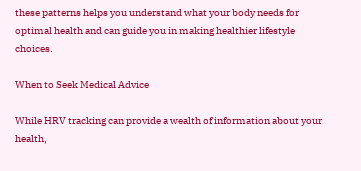these patterns helps you understand what your body needs for optimal health and can guide you in making healthier lifestyle choices.

When to Seek Medical Advice

While HRV tracking can provide a wealth of information about your health,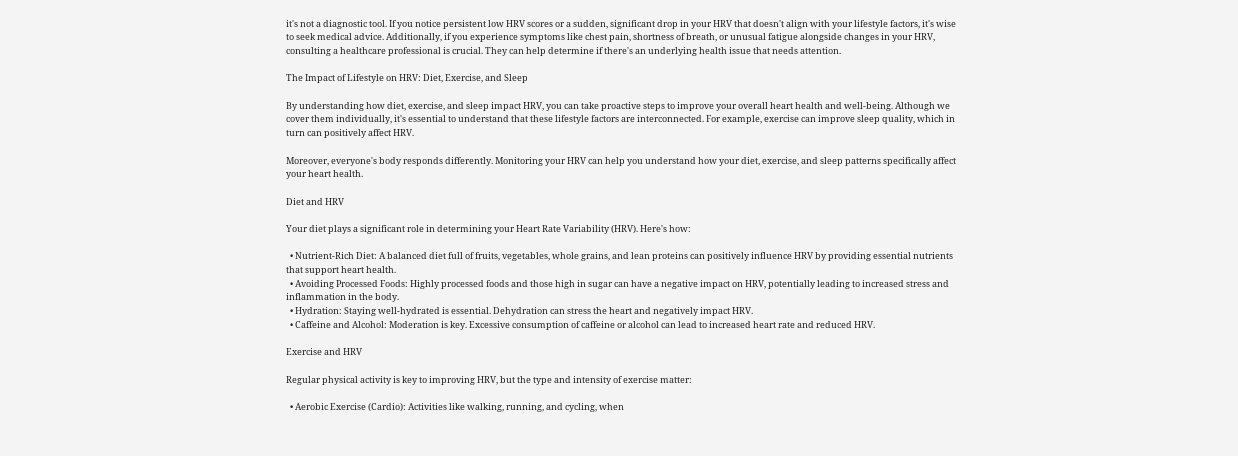it's not a diagnostic tool. If you notice persistent low HRV scores or a sudden, significant drop in your HRV that doesn't align with your lifestyle factors, it's wise to seek medical advice. Additionally, if you experience symptoms like chest pain, shortness of breath, or unusual fatigue alongside changes in your HRV, consulting a healthcare professional is crucial. They can help determine if there's an underlying health issue that needs attention.

The Impact of Lifestyle on HRV: Diet, Exercise, and Sleep

By understanding how diet, exercise, and sleep impact HRV, you can take proactive steps to improve your overall heart health and well-being. Although we cover them individually, it's essential to understand that these lifestyle factors are interconnected. For example, exercise can improve sleep quality, which in turn can positively affect HRV.

Moreover, everyone's body responds differently. Monitoring your HRV can help you understand how your diet, exercise, and sleep patterns specifically affect your heart health.

Diet and HRV

Your diet plays a significant role in determining your Heart Rate Variability (HRV). Here's how:

  • Nutrient-Rich Diet: A balanced diet full of fruits, vegetables, whole grains, and lean proteins can positively influence HRV by providing essential nutrients that support heart health.
  • Avoiding Processed Foods: Highly processed foods and those high in sugar can have a negative impact on HRV, potentially leading to increased stress and inflammation in the body.
  • Hydration: Staying well-hydrated is essential. Dehydration can stress the heart and negatively impact HRV.
  • Caffeine and Alcohol: Moderation is key. Excessive consumption of caffeine or alcohol can lead to increased heart rate and reduced HRV.

Exercise and HRV

Regular physical activity is key to improving HRV, but the type and intensity of exercise matter:

  • Aerobic Exercise (Cardio): Activities like walking, running, and cycling, when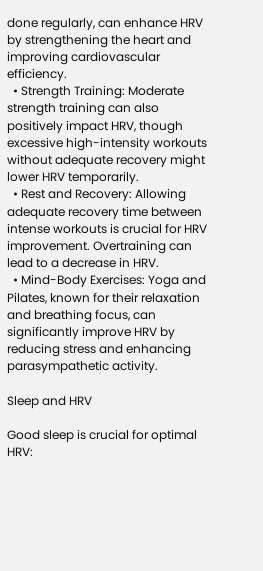done regularly, can enhance HRV by strengthening the heart and improving cardiovascular efficiency.
  • Strength Training: Moderate strength training can also positively impact HRV, though excessive high-intensity workouts without adequate recovery might lower HRV temporarily.
  • Rest and Recovery: Allowing adequate recovery time between intense workouts is crucial for HRV improvement. Overtraining can lead to a decrease in HRV.
  • Mind-Body Exercises: Yoga and Pilates, known for their relaxation and breathing focus, can significantly improve HRV by reducing stress and enhancing parasympathetic activity.

Sleep and HRV

Good sleep is crucial for optimal HRV: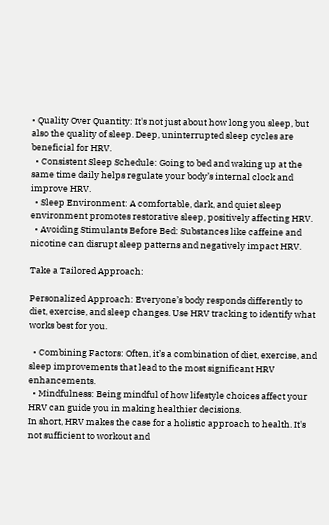• Quality Over Quantity: It's not just about how long you sleep, but also the quality of sleep. Deep, uninterrupted sleep cycles are beneficial for HRV.
  • Consistent Sleep Schedule: Going to bed and waking up at the same time daily helps regulate your body’s internal clock and improve HRV.
  • Sleep Environment: A comfortable, dark, and quiet sleep environment promotes restorative sleep, positively affecting HRV.
  • Avoiding Stimulants Before Bed: Substances like caffeine and nicotine can disrupt sleep patterns and negatively impact HRV.

Take a Tailored Approach:

Personalized Approach: Everyone’s body responds differently to diet, exercise, and sleep changes. Use HRV tracking to identify what works best for you.

  • Combining Factors: Often, it’s a combination of diet, exercise, and sleep improvements that lead to the most significant HRV enhancements.
  • Mindfulness: Being mindful of how lifestyle choices affect your HRV can guide you in making healthier decisions.
In short, HRV makes the case for a holistic approach to health. It's not sufficient to workout and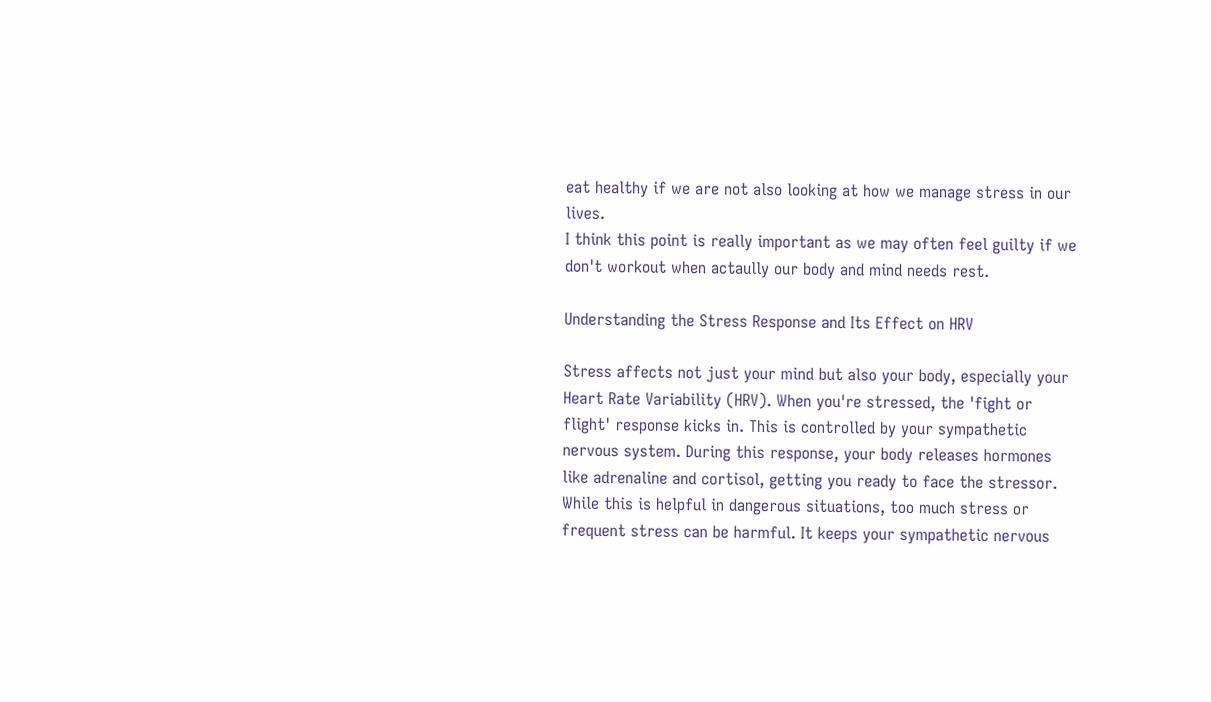eat healthy if we are not also looking at how we manage stress in our lives.
I think this point is really important as we may often feel guilty if we don't workout when actaully our body and mind needs rest.

Understanding the Stress Response and Its Effect on HRV

Stress affects not just your mind but also your body, especially your Heart Rate Variability (HRV). When you're stressed, the 'fight or flight' response kicks in. This is controlled by your sympathetic nervous system. During this response, your body releases hormones like adrenaline and cortisol, getting you ready to face the stressor. While this is helpful in dangerous situations, too much stress or frequent stress can be harmful. It keeps your sympathetic nervous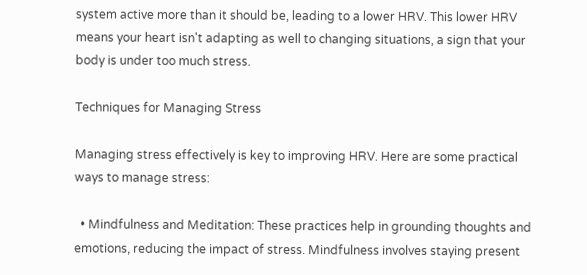system active more than it should be, leading to a lower HRV. This lower HRV means your heart isn't adapting as well to changing situations, a sign that your body is under too much stress.

Techniques for Managing Stress

Managing stress effectively is key to improving HRV. Here are some practical ways to manage stress:

  • Mindfulness and Meditation: These practices help in grounding thoughts and emotions, reducing the impact of stress. Mindfulness involves staying present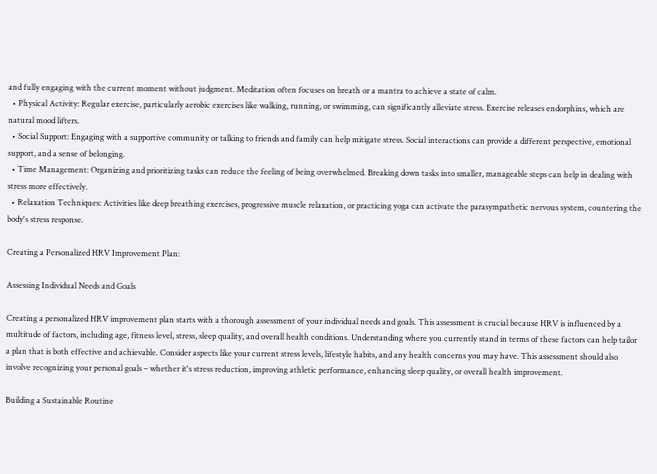and fully engaging with the current moment without judgment. Meditation often focuses on breath or a mantra to achieve a state of calm.
  • Physical Activity: Regular exercise, particularly aerobic exercises like walking, running, or swimming, can significantly alleviate stress. Exercise releases endorphins, which are natural mood lifters.
  • Social Support: Engaging with a supportive community or talking to friends and family can help mitigate stress. Social interactions can provide a different perspective, emotional support, and a sense of belonging.
  • Time Management: Organizing and prioritizing tasks can reduce the feeling of being overwhelmed. Breaking down tasks into smaller, manageable steps can help in dealing with stress more effectively.
  • Relaxation Techniques: Activities like deep breathing exercises, progressive muscle relaxation, or practicing yoga can activate the parasympathetic nervous system, countering the body's stress response.

Creating a Personalized HRV Improvement Plan:

Assessing Individual Needs and Goals

Creating a personalized HRV improvement plan starts with a thorough assessment of your individual needs and goals. This assessment is crucial because HRV is influenced by a multitude of factors, including age, fitness level, stress, sleep quality, and overall health conditions. Understanding where you currently stand in terms of these factors can help tailor a plan that is both effective and achievable. Consider aspects like your current stress levels, lifestyle habits, and any health concerns you may have. This assessment should also involve recognizing your personal goals – whether it's stress reduction, improving athletic performance, enhancing sleep quality, or overall health improvement.

Building a Sustainable Routine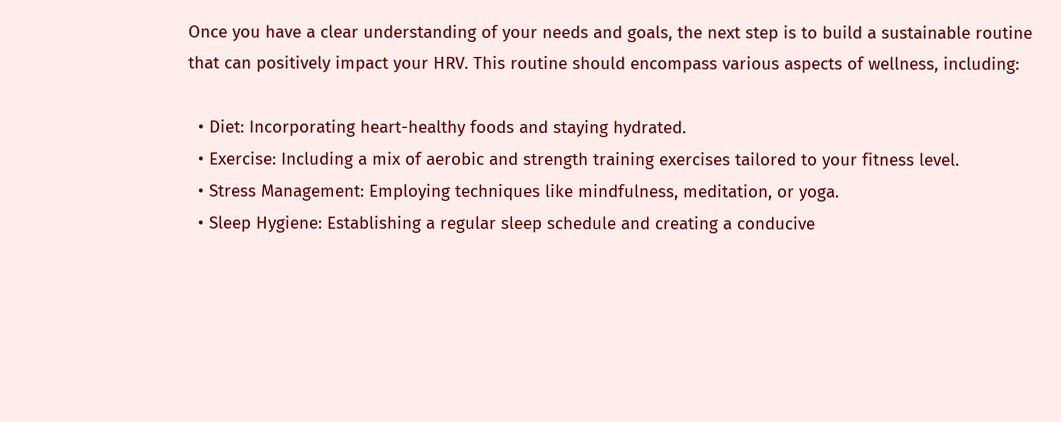Once you have a clear understanding of your needs and goals, the next step is to build a sustainable routine that can positively impact your HRV. This routine should encompass various aspects of wellness, including:

  • Diet: Incorporating heart-healthy foods and staying hydrated.
  • Exercise: Including a mix of aerobic and strength training exercises tailored to your fitness level.
  • Stress Management: Employing techniques like mindfulness, meditation, or yoga.
  • Sleep Hygiene: Establishing a regular sleep schedule and creating a conducive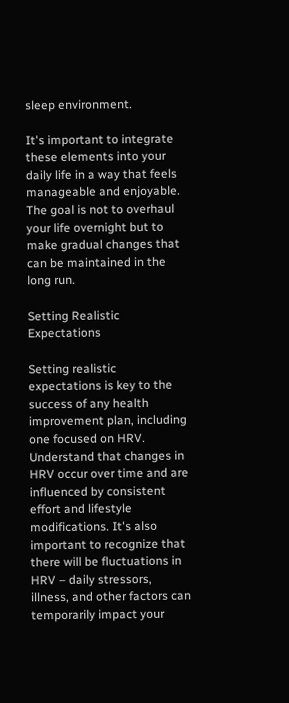sleep environment.

It's important to integrate these elements into your daily life in a way that feels manageable and enjoyable. The goal is not to overhaul your life overnight but to make gradual changes that can be maintained in the long run.

Setting Realistic Expectations

Setting realistic expectations is key to the success of any health improvement plan, including one focused on HRV. Understand that changes in HRV occur over time and are influenced by consistent effort and lifestyle modifications. It's also important to recognize that there will be fluctuations in HRV – daily stressors, illness, and other factors can temporarily impact your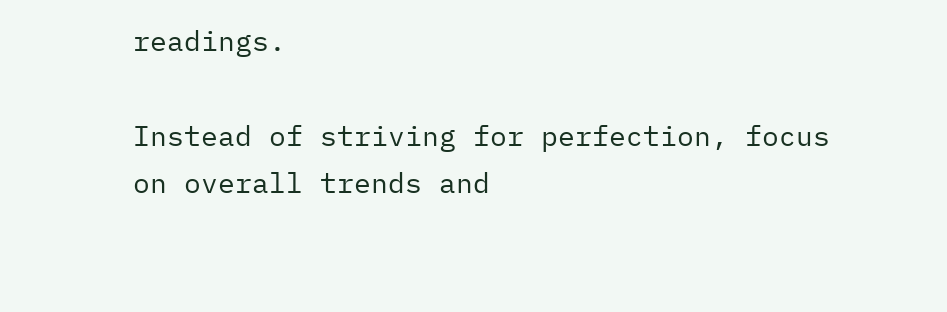readings.

Instead of striving for perfection, focus on overall trends and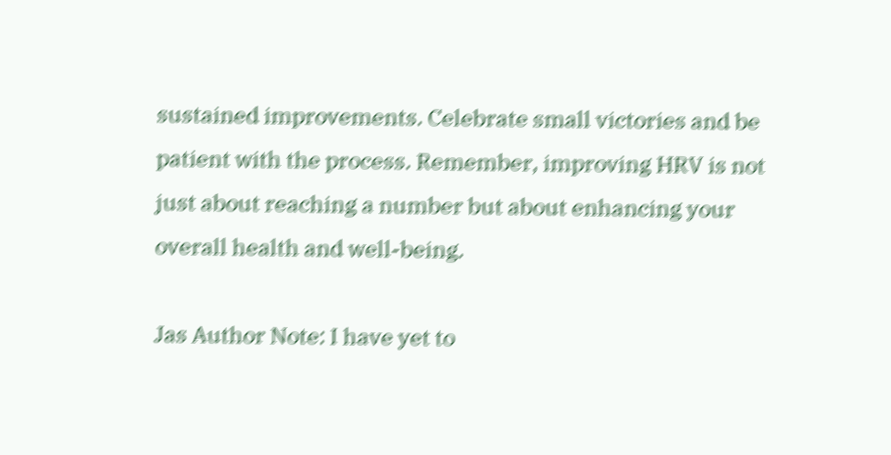sustained improvements. Celebrate small victories and be patient with the process. Remember, improving HRV is not just about reaching a number but about enhancing your overall health and well-being.

Jas Author Note: I have yet to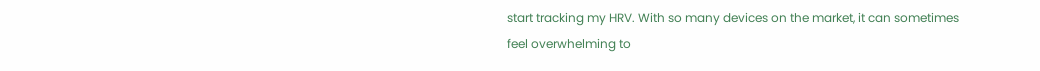start tracking my HRV. With so many devices on the market, it can sometimes feel overwhelming to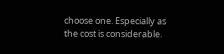choose one. Especially as the cost is considerable.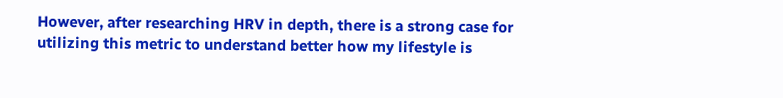However, after researching HRV in depth, there is a strong case for utilizing this metric to understand better how my lifestyle is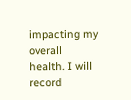impacting my overall health. I will record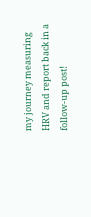my journey measuring HRV and report back in a follow-up post!